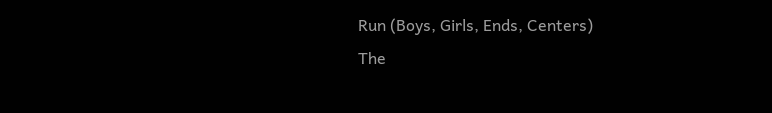Run (Boys, Girls, Ends, Centers)
The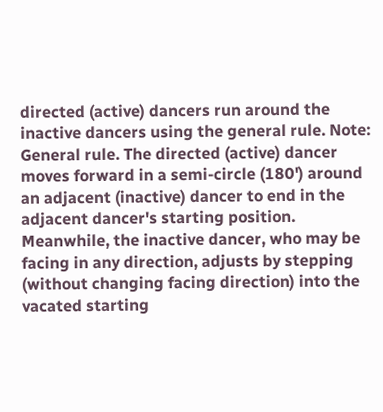directed (active) dancers run around the inactive dancers using the general rule. Note: General rule. The directed (active) dancer moves forward in a semi-circle (180') around an adjacent (inactive) dancer to end in the adjacent dancer's starting position. Meanwhile, the inactive dancer, who may be facing in any direction, adjusts by stepping (without changing facing direction) into the vacated starting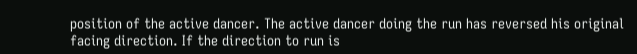position of the active dancer. The active dancer doing the run has reversed his original facing direction. If the direction to run is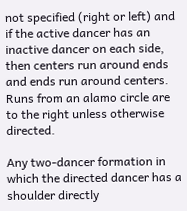not specified (right or left) and if the active dancer has an inactive dancer on each side, then centers run around ends and ends run around centers. Runs from an alamo circle are to the right unless otherwise directed.

Any two-dancer formation in which the directed dancer has a shoulder directly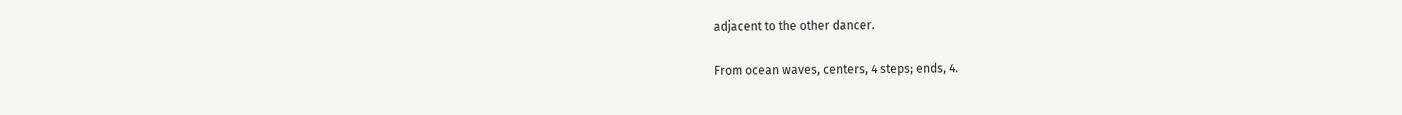adjacent to the other dancer.

From ocean waves, centers, 4 steps; ends, 4.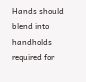Hands should blend into handholds required for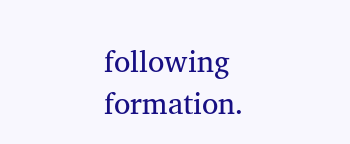following formation.